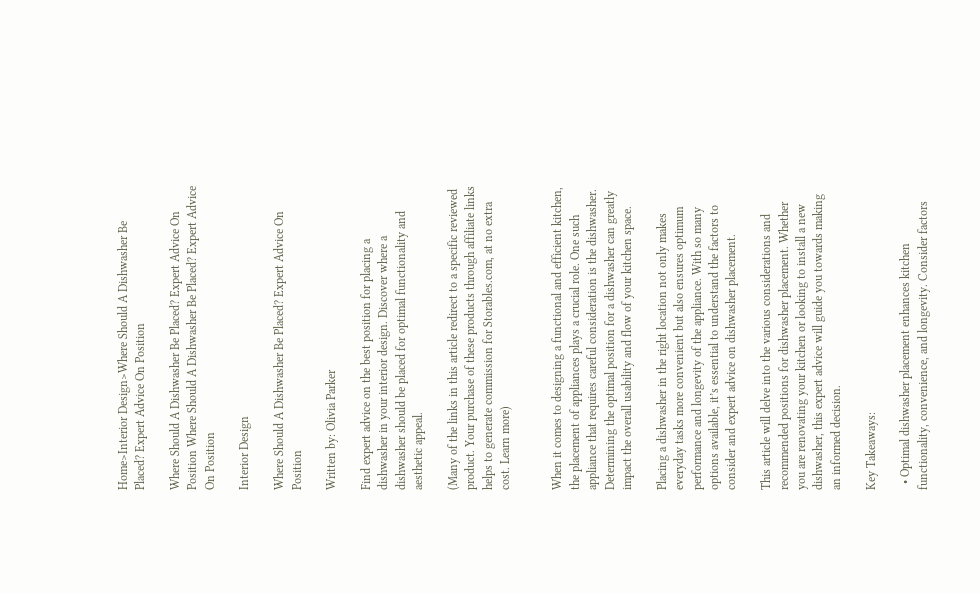Home>Interior Design>Where Should A Dishwasher Be Placed? Expert Advice On Position

Where Should A Dishwasher Be Placed? Expert Advice On Position Where Should A Dishwasher Be Placed? Expert Advice On Position

Interior Design

Where Should A Dishwasher Be Placed? Expert Advice On Position

Written by: Olivia Parker

Find expert advice on the best position for placing a dishwasher in your interior design. Discover where a dishwasher should be placed for optimal functionality and aesthetic appeal.

(Many of the links in this article redirect to a specific reviewed product. Your purchase of these products through affiliate links helps to generate commission for Storables.com, at no extra cost. Learn more)


When it comes to designing a functional and efficient kitchen, the placement of appliances plays a crucial role. One such appliance that requires careful consideration is the dishwasher. Determining the optimal position for a dishwasher can greatly impact the overall usability and flow of your kitchen space.

Placing a dishwasher in the right location not only makes everyday tasks more convenient but also ensures optimum performance and longevity of the appliance. With so many options available, it’s essential to understand the factors to consider and expert advice on dishwasher placement.

This article will delve into the various considerations and recommended positions for dishwasher placement. Whether you are renovating your kitchen or looking to install a new dishwasher, this expert advice will guide you towards making an informed decision.

Key Takeaways:

  • Optimal dishwasher placement enhances kitchen functionality, convenience, and longevity. Consider factors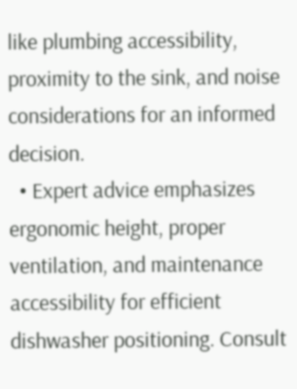like plumbing accessibility, proximity to the sink, and noise considerations for an informed decision.
  • Expert advice emphasizes ergonomic height, proper ventilation, and maintenance accessibility for efficient dishwasher positioning. Consult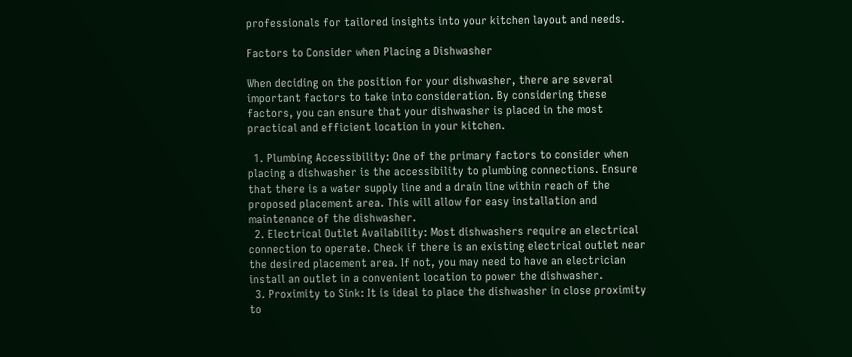professionals for tailored insights into your kitchen layout and needs.

Factors to Consider when Placing a Dishwasher

When deciding on the position for your dishwasher, there are several important factors to take into consideration. By considering these factors, you can ensure that your dishwasher is placed in the most practical and efficient location in your kitchen.

  1. Plumbing Accessibility: One of the primary factors to consider when placing a dishwasher is the accessibility to plumbing connections. Ensure that there is a water supply line and a drain line within reach of the proposed placement area. This will allow for easy installation and maintenance of the dishwasher.
  2. Electrical Outlet Availability: Most dishwashers require an electrical connection to operate. Check if there is an existing electrical outlet near the desired placement area. If not, you may need to have an electrician install an outlet in a convenient location to power the dishwasher.
  3. Proximity to Sink: It is ideal to place the dishwasher in close proximity to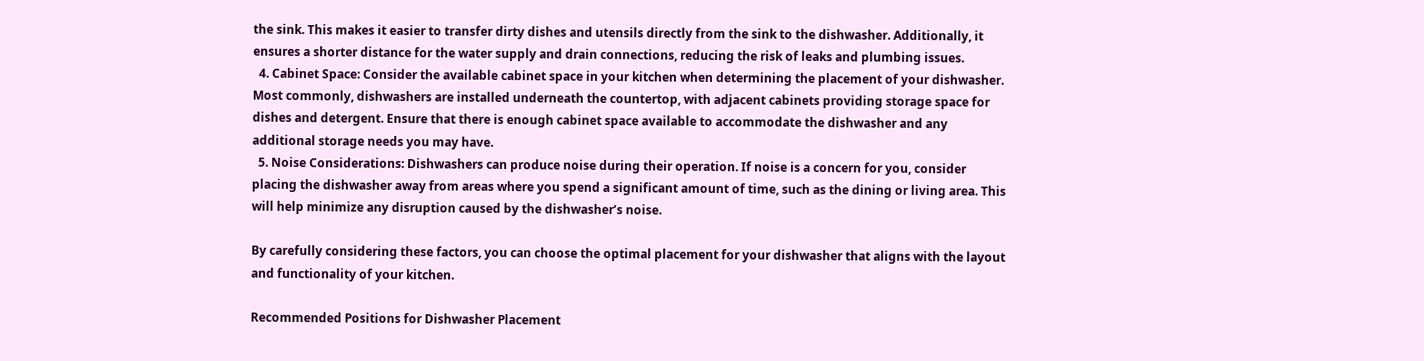the sink. This makes it easier to transfer dirty dishes and utensils directly from the sink to the dishwasher. Additionally, it ensures a shorter distance for the water supply and drain connections, reducing the risk of leaks and plumbing issues.
  4. Cabinet Space: Consider the available cabinet space in your kitchen when determining the placement of your dishwasher. Most commonly, dishwashers are installed underneath the countertop, with adjacent cabinets providing storage space for dishes and detergent. Ensure that there is enough cabinet space available to accommodate the dishwasher and any additional storage needs you may have.
  5. Noise Considerations: Dishwashers can produce noise during their operation. If noise is a concern for you, consider placing the dishwasher away from areas where you spend a significant amount of time, such as the dining or living area. This will help minimize any disruption caused by the dishwasher’s noise.

By carefully considering these factors, you can choose the optimal placement for your dishwasher that aligns with the layout and functionality of your kitchen.

Recommended Positions for Dishwasher Placement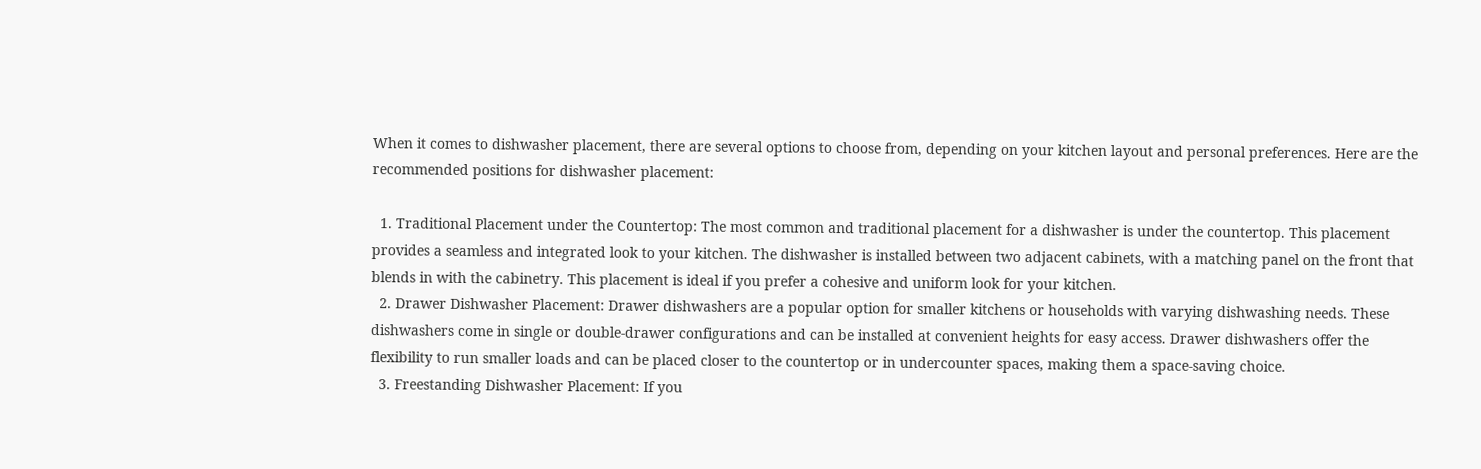When it comes to dishwasher placement, there are several options to choose from, depending on your kitchen layout and personal preferences. Here are the recommended positions for dishwasher placement:

  1. Traditional Placement under the Countertop: The most common and traditional placement for a dishwasher is under the countertop. This placement provides a seamless and integrated look to your kitchen. The dishwasher is installed between two adjacent cabinets, with a matching panel on the front that blends in with the cabinetry. This placement is ideal if you prefer a cohesive and uniform look for your kitchen.
  2. Drawer Dishwasher Placement: Drawer dishwashers are a popular option for smaller kitchens or households with varying dishwashing needs. These dishwashers come in single or double-drawer configurations and can be installed at convenient heights for easy access. Drawer dishwashers offer the flexibility to run smaller loads and can be placed closer to the countertop or in undercounter spaces, making them a space-saving choice.
  3. Freestanding Dishwasher Placement: If you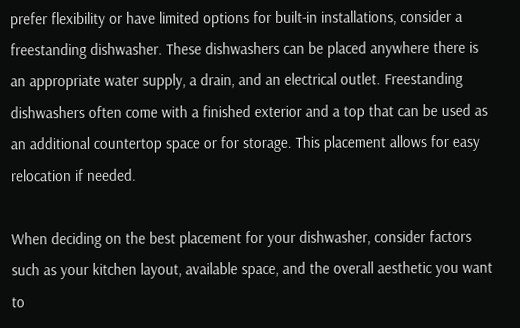prefer flexibility or have limited options for built-in installations, consider a freestanding dishwasher. These dishwashers can be placed anywhere there is an appropriate water supply, a drain, and an electrical outlet. Freestanding dishwashers often come with a finished exterior and a top that can be used as an additional countertop space or for storage. This placement allows for easy relocation if needed.

When deciding on the best placement for your dishwasher, consider factors such as your kitchen layout, available space, and the overall aesthetic you want to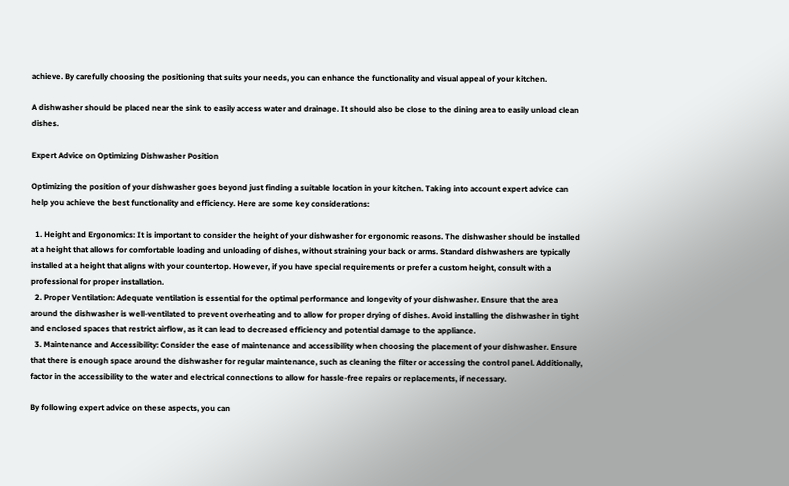achieve. By carefully choosing the positioning that suits your needs, you can enhance the functionality and visual appeal of your kitchen.

A dishwasher should be placed near the sink to easily access water and drainage. It should also be close to the dining area to easily unload clean dishes.

Expert Advice on Optimizing Dishwasher Position

Optimizing the position of your dishwasher goes beyond just finding a suitable location in your kitchen. Taking into account expert advice can help you achieve the best functionality and efficiency. Here are some key considerations:

  1. Height and Ergonomics: It is important to consider the height of your dishwasher for ergonomic reasons. The dishwasher should be installed at a height that allows for comfortable loading and unloading of dishes, without straining your back or arms. Standard dishwashers are typically installed at a height that aligns with your countertop. However, if you have special requirements or prefer a custom height, consult with a professional for proper installation.
  2. Proper Ventilation: Adequate ventilation is essential for the optimal performance and longevity of your dishwasher. Ensure that the area around the dishwasher is well-ventilated to prevent overheating and to allow for proper drying of dishes. Avoid installing the dishwasher in tight and enclosed spaces that restrict airflow, as it can lead to decreased efficiency and potential damage to the appliance.
  3. Maintenance and Accessibility: Consider the ease of maintenance and accessibility when choosing the placement of your dishwasher. Ensure that there is enough space around the dishwasher for regular maintenance, such as cleaning the filter or accessing the control panel. Additionally, factor in the accessibility to the water and electrical connections to allow for hassle-free repairs or replacements, if necessary.

By following expert advice on these aspects, you can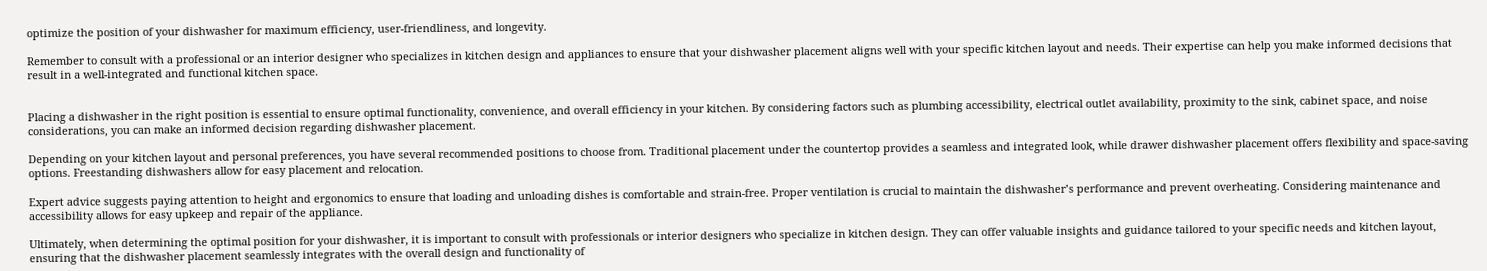optimize the position of your dishwasher for maximum efficiency, user-friendliness, and longevity.

Remember to consult with a professional or an interior designer who specializes in kitchen design and appliances to ensure that your dishwasher placement aligns well with your specific kitchen layout and needs. Their expertise can help you make informed decisions that result in a well-integrated and functional kitchen space.


Placing a dishwasher in the right position is essential to ensure optimal functionality, convenience, and overall efficiency in your kitchen. By considering factors such as plumbing accessibility, electrical outlet availability, proximity to the sink, cabinet space, and noise considerations, you can make an informed decision regarding dishwasher placement.

Depending on your kitchen layout and personal preferences, you have several recommended positions to choose from. Traditional placement under the countertop provides a seamless and integrated look, while drawer dishwasher placement offers flexibility and space-saving options. Freestanding dishwashers allow for easy placement and relocation.

Expert advice suggests paying attention to height and ergonomics to ensure that loading and unloading dishes is comfortable and strain-free. Proper ventilation is crucial to maintain the dishwasher’s performance and prevent overheating. Considering maintenance and accessibility allows for easy upkeep and repair of the appliance.

Ultimately, when determining the optimal position for your dishwasher, it is important to consult with professionals or interior designers who specialize in kitchen design. They can offer valuable insights and guidance tailored to your specific needs and kitchen layout, ensuring that the dishwasher placement seamlessly integrates with the overall design and functionality of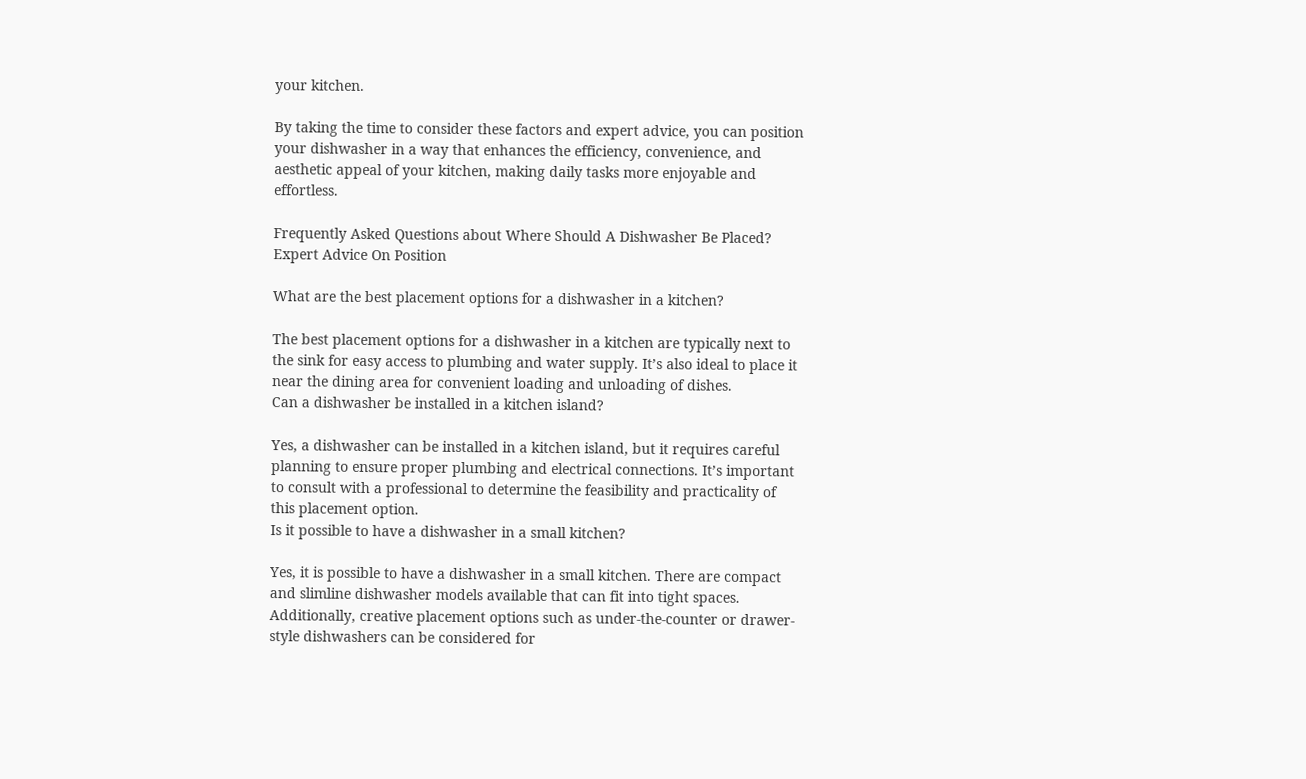your kitchen.

By taking the time to consider these factors and expert advice, you can position your dishwasher in a way that enhances the efficiency, convenience, and aesthetic appeal of your kitchen, making daily tasks more enjoyable and effortless.

Frequently Asked Questions about Where Should A Dishwasher Be Placed? Expert Advice On Position

What are the best placement options for a dishwasher in a kitchen?

The best placement options for a dishwasher in a kitchen are typically next to the sink for easy access to plumbing and water supply. It’s also ideal to place it near the dining area for convenient loading and unloading of dishes.
Can a dishwasher be installed in a kitchen island?

Yes, a dishwasher can be installed in a kitchen island, but it requires careful planning to ensure proper plumbing and electrical connections. It’s important to consult with a professional to determine the feasibility and practicality of this placement option.
Is it possible to have a dishwasher in a small kitchen?

Yes, it is possible to have a dishwasher in a small kitchen. There are compact and slimline dishwasher models available that can fit into tight spaces. Additionally, creative placement options such as under-the-counter or drawer-style dishwashers can be considered for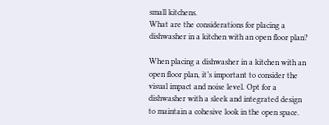small kitchens.
What are the considerations for placing a dishwasher in a kitchen with an open floor plan?

When placing a dishwasher in a kitchen with an open floor plan, it’s important to consider the visual impact and noise level. Opt for a dishwasher with a sleek and integrated design to maintain a cohesive look in the open space.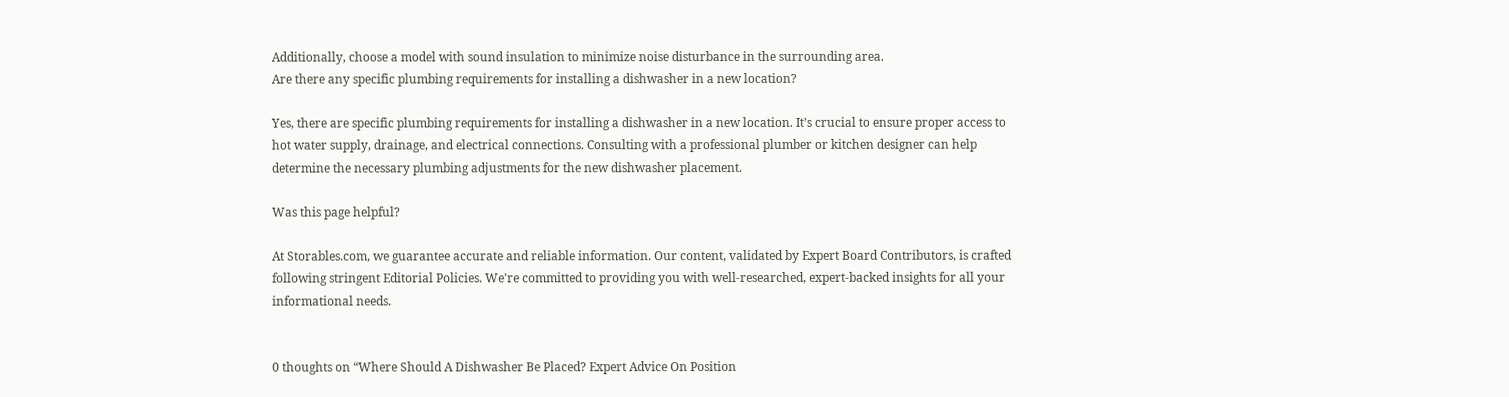Additionally, choose a model with sound insulation to minimize noise disturbance in the surrounding area.
Are there any specific plumbing requirements for installing a dishwasher in a new location?

Yes, there are specific plumbing requirements for installing a dishwasher in a new location. It’s crucial to ensure proper access to hot water supply, drainage, and electrical connections. Consulting with a professional plumber or kitchen designer can help determine the necessary plumbing adjustments for the new dishwasher placement.

Was this page helpful?

At Storables.com, we guarantee accurate and reliable information. Our content, validated by Expert Board Contributors, is crafted following stringent Editorial Policies. We're committed to providing you with well-researched, expert-backed insights for all your informational needs.


0 thoughts on “Where Should A Dishwasher Be Placed? Expert Advice On Position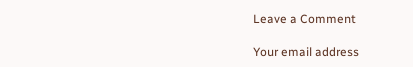Leave a Comment

Your email address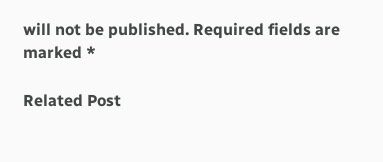will not be published. Required fields are marked *

Related Post